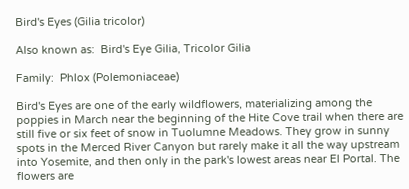Bird's Eyes (Gilia tricolor)

Also known as:  Bird's Eye Gilia, Tricolor Gilia

Family:  Phlox (Polemoniaceae)

Bird's Eyes are one of the early wildflowers, materializing among the poppies in March near the beginning of the Hite Cove trail when there are still five or six feet of snow in Tuolumne Meadows. They grow in sunny spots in the Merced River Canyon but rarely make it all the way upstream into Yosemite, and then only in the park's lowest areas near El Portal. The flowers are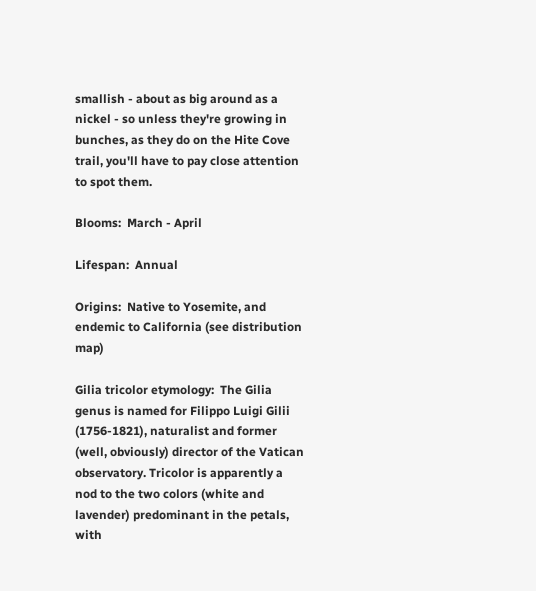smallish - about as big around as a nickel - so unless they're growing in bunches, as they do on the Hite Cove trail, you'll have to pay close attention to spot them.

Blooms:  March - April

Lifespan:  Annual

Origins:  Native to Yosemite, and endemic to California (see distribution map)

Gilia tricolor etymology:  The Gilia genus is named for Filippo Luigi Gilii (1756-1821), naturalist and former (well, obviously) director of the Vatican observatory. Tricolor is apparently a nod to the two colors (white and lavender) predominant in the petals, with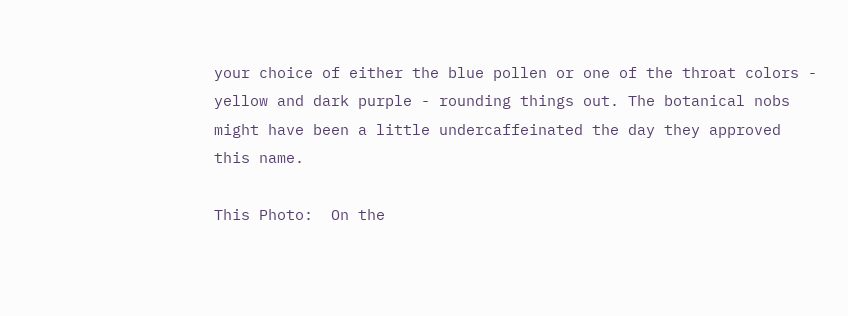your choice of either the blue pollen or one of the throat colors - yellow and dark purple - rounding things out. The botanical nobs might have been a little undercaffeinated the day they approved this name.

This Photo:  On the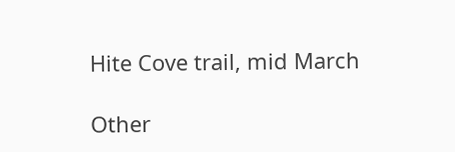Hite Cove trail, mid March

Other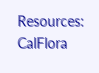Resources:   CalFlora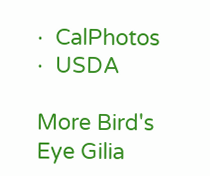·  CalPhotos  ·  USDA

More Bird's Eye Gilia